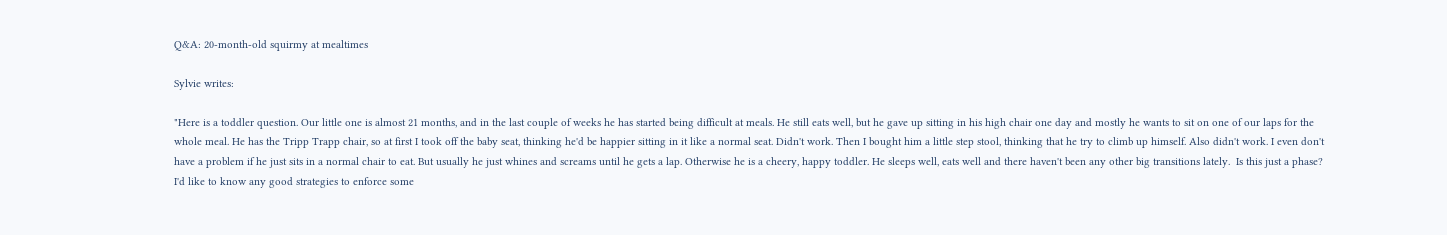Q&A: 20-month-old squirmy at mealtimes

Sylvie writes:

"Here is a toddler question. Our little one is almost 21 months, and in the last couple of weeks he has started being difficult at meals. He still eats well, but he gave up sitting in his high chair one day and mostly he wants to sit on one of our laps for the whole meal. He has the Tripp Trapp chair, so at first I took off the baby seat, thinking he'd be happier sitting in it like a normal seat. Didn't work. Then I bought him a little step stool, thinking that he try to climb up himself. Also didn't work. I even don't have a problem if he just sits in a normal chair to eat. But usually he just whines and screams until he gets a lap. Otherwise he is a cheery, happy toddler. He sleeps well, eats well and there haven't been any other big transitions lately.  Is this just a phase? I'd like to know any good strategies to enforce some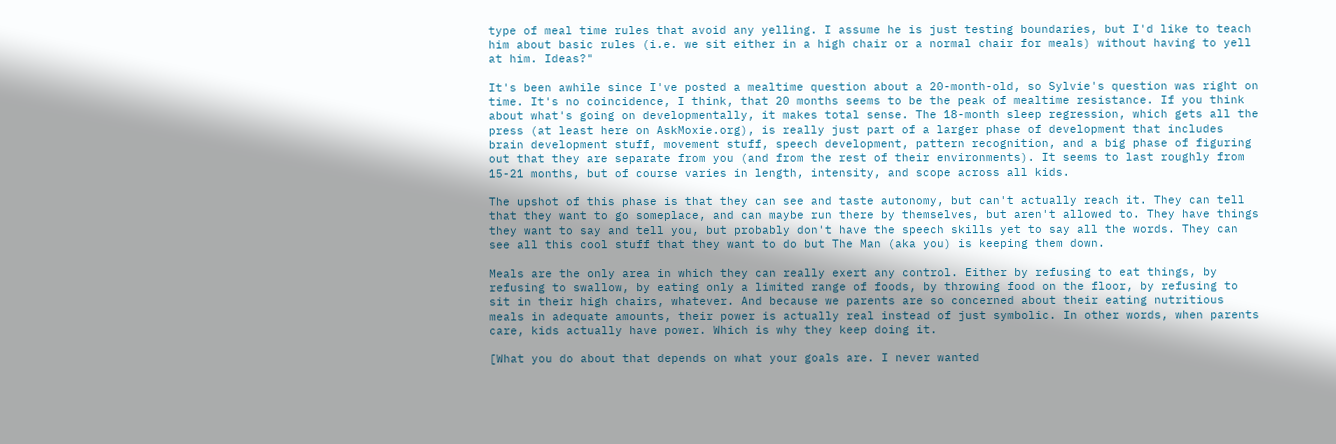type of meal time rules that avoid any yelling. I assume he is just testing boundaries, but I'd like to teach him about basic rules (i.e. we sit either in a high chair or a normal chair for meals) without having to yell at him. Ideas?"

It's been awhile since I've posted a mealtime question about a 20-month-old, so Sylvie's question was right on time. It's no coincidence, I think, that 20 months seems to be the peak of mealtime resistance. If you think about what's going on developmentally, it makes total sense. The 18-month sleep regression, which gets all the press (at least here on AskMoxie.org), is really just part of a larger phase of development that includes brain development stuff, movement stuff, speech development, pattern recognition, and a big phase of figuring out that they are separate from you (and from the rest of their environments). It seems to last roughly from 15-21 months, but of course varies in length, intensity, and scope across all kids.

The upshot of this phase is that they can see and taste autonomy, but can't actually reach it. They can tell that they want to go someplace, and can maybe run there by themselves, but aren't allowed to. They have things they want to say and tell you, but probably don't have the speech skills yet to say all the words. They can see all this cool stuff that they want to do but The Man (aka you) is keeping them down.

Meals are the only area in which they can really exert any control. Either by refusing to eat things, by refusing to swallow, by eating only a limited range of foods, by throwing food on the floor, by refusing to sit in their high chairs, whatever. And because we parents are so concerned about their eating nutritious meals in adequate amounts, their power is actually real instead of just symbolic. In other words, when parents care, kids actually have power. Which is why they keep doing it.

[What you do about that depends on what your goals are. I never wanted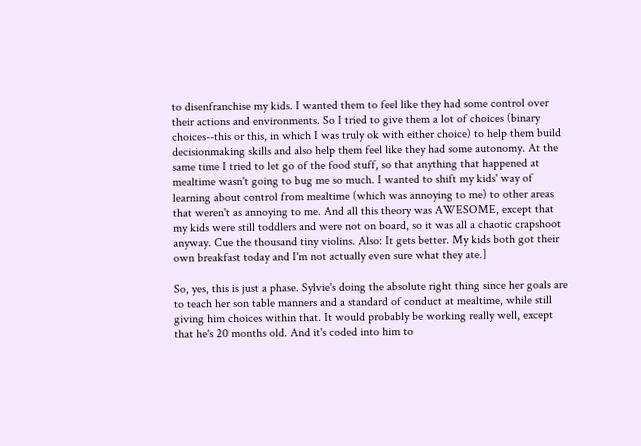to disenfranchise my kids. I wanted them to feel like they had some control over their actions and environments. So I tried to give them a lot of choices (binary choices--this or this, in which I was truly ok with either choice) to help them build decisionmaking skills and also help them feel like they had some autonomy. At the same time I tried to let go of the food stuff, so that anything that happened at mealtime wasn't going to bug me so much. I wanted to shift my kids' way of learning about control from mealtime (which was annoying to me) to other areas that weren't as annoying to me. And all this theory was AWESOME, except that my kids were still toddlers and were not on board, so it was all a chaotic crapshoot anyway. Cue the thousand tiny violins. Also: It gets better. My kids both got their own breakfast today and I'm not actually even sure what they ate.]

So, yes, this is just a phase. Sylvie's doing the absolute right thing since her goals are to teach her son table manners and a standard of conduct at mealtime, while still giving him choices within that. It would probably be working really well, except that he's 20 months old. And it's coded into him to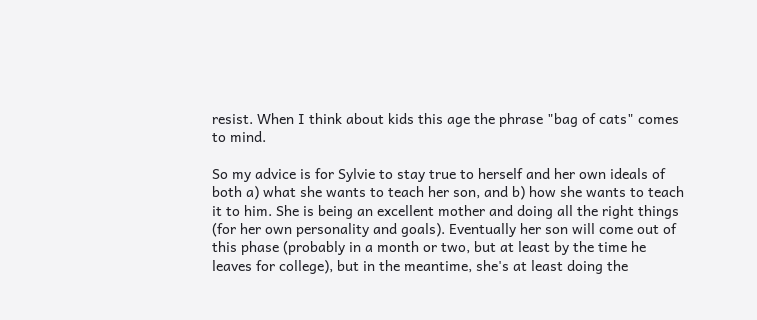resist. When I think about kids this age the phrase "bag of cats" comes to mind.

So my advice is for Sylvie to stay true to herself and her own ideals of both a) what she wants to teach her son, and b) how she wants to teach it to him. She is being an excellent mother and doing all the right things (for her own personality and goals). Eventually her son will come out of this phase (probably in a month or two, but at least by the time he leaves for college), but in the meantime, she's at least doing the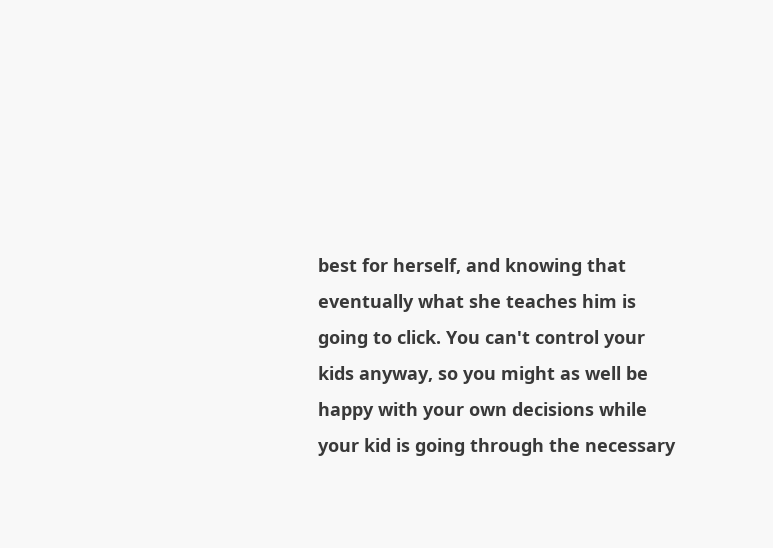best for herself, and knowing that eventually what she teaches him is going to click. You can't control your kids anyway, so you might as well be happy with your own decisions while your kid is going through the necessary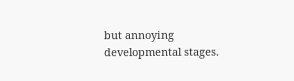but annoying developmental stages.